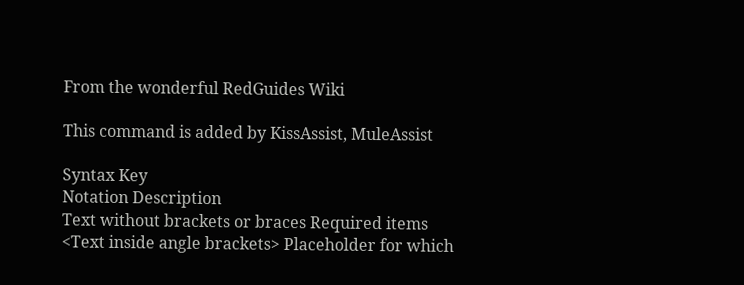From the wonderful RedGuides Wiki

This command is added by KissAssist, MuleAssist

Syntax Key
Notation Description
Text without brackets or braces Required items
<Text inside angle brackets> Placeholder for which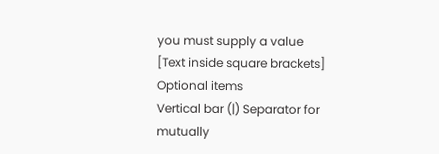you must supply a value
[Text inside square brackets] Optional items
Vertical bar (|) Separator for mutually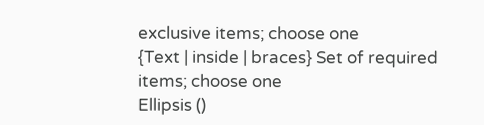exclusive items; choose one
{Text | inside | braces} Set of required items; choose one
Ellipsis ()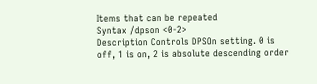Items that can be repeated
Syntax /dpson <0-2>
Description Controls DPSOn setting. 0 is off, 1 is on, 2 is absolute descending order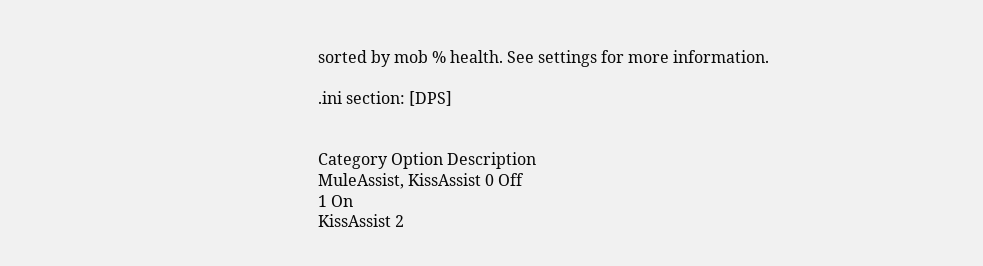sorted by mob % health. See settings for more information.

.ini section: [DPS]


Category Option Description
MuleAssist, KissAssist 0 Off
1 On
KissAssist 2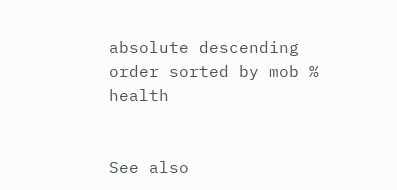absolute descending order sorted by mob % health


See also